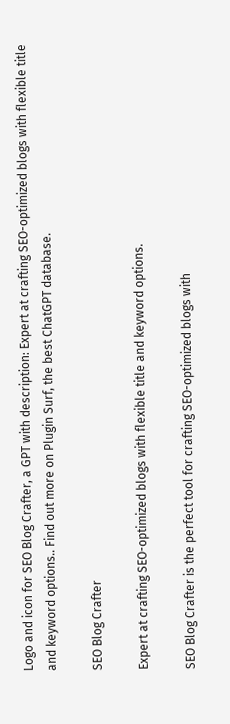Logo and icon for SEO Blog Crafter, a GPT with description: Expert at crafting SEO-optimized blogs with flexible title and keyword options.. Find out more on Plugin Surf, the best ChatGPT database.

SEO Blog Crafter

Expert at crafting SEO-optimized blogs with flexible title and keyword options.

SEO Blog Crafter is the perfect tool for crafting SEO-optimized blogs with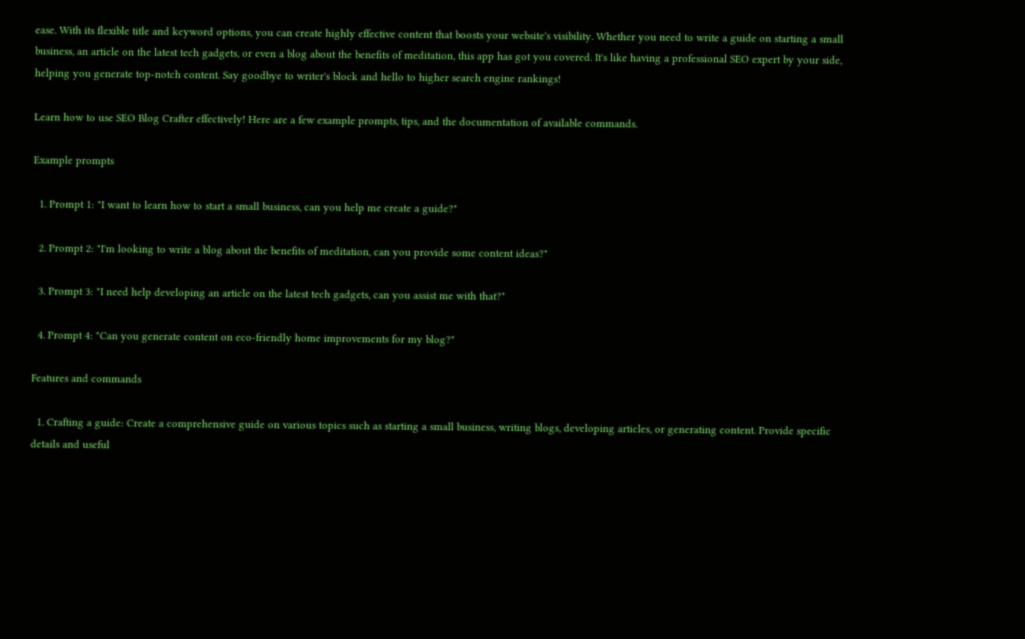ease. With its flexible title and keyword options, you can create highly effective content that boosts your website's visibility. Whether you need to write a guide on starting a small business, an article on the latest tech gadgets, or even a blog about the benefits of meditation, this app has got you covered. It's like having a professional SEO expert by your side, helping you generate top-notch content. Say goodbye to writer's block and hello to higher search engine rankings!

Learn how to use SEO Blog Crafter effectively! Here are a few example prompts, tips, and the documentation of available commands.

Example prompts

  1. Prompt 1: "I want to learn how to start a small business, can you help me create a guide?"

  2. Prompt 2: "I'm looking to write a blog about the benefits of meditation, can you provide some content ideas?"

  3. Prompt 3: "I need help developing an article on the latest tech gadgets, can you assist me with that?"

  4. Prompt 4: "Can you generate content on eco-friendly home improvements for my blog?"

Features and commands

  1. Crafting a guide: Create a comprehensive guide on various topics such as starting a small business, writing blogs, developing articles, or generating content. Provide specific details and useful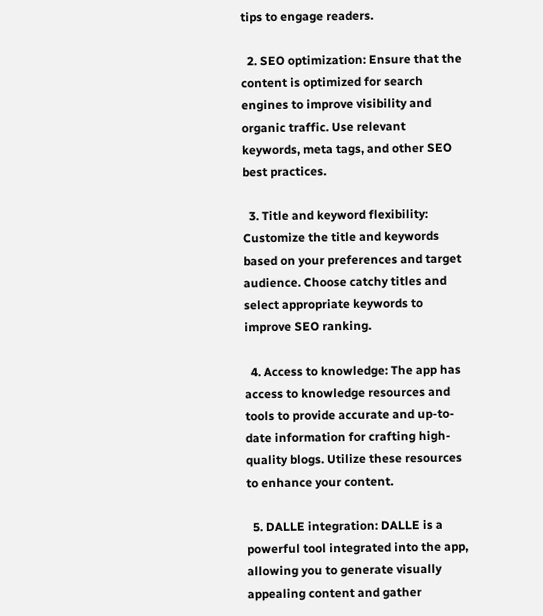tips to engage readers.

  2. SEO optimization: Ensure that the content is optimized for search engines to improve visibility and organic traffic. Use relevant keywords, meta tags, and other SEO best practices.

  3. Title and keyword flexibility: Customize the title and keywords based on your preferences and target audience. Choose catchy titles and select appropriate keywords to improve SEO ranking.

  4. Access to knowledge: The app has access to knowledge resources and tools to provide accurate and up-to-date information for crafting high-quality blogs. Utilize these resources to enhance your content.

  5. DALLE integration: DALLE is a powerful tool integrated into the app, allowing you to generate visually appealing content and gather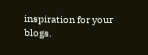inspiration for your blogs.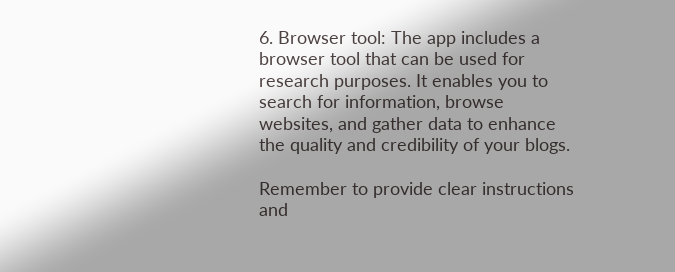6. Browser tool: The app includes a browser tool that can be used for research purposes. It enables you to search for information, browse websites, and gather data to enhance the quality and credibility of your blogs.

Remember to provide clear instructions and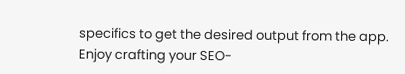specifics to get the desired output from the app. Enjoy crafting your SEO-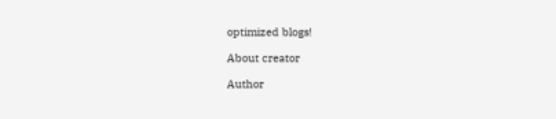optimized blogs!

About creator

Author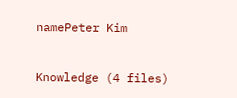namePeter Kim


Knowledge (4 files)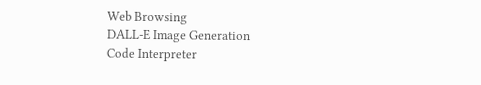Web Browsing
DALL-E Image Generation
Code Interpreter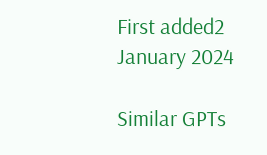First added2 January 2024

Similar GPTs